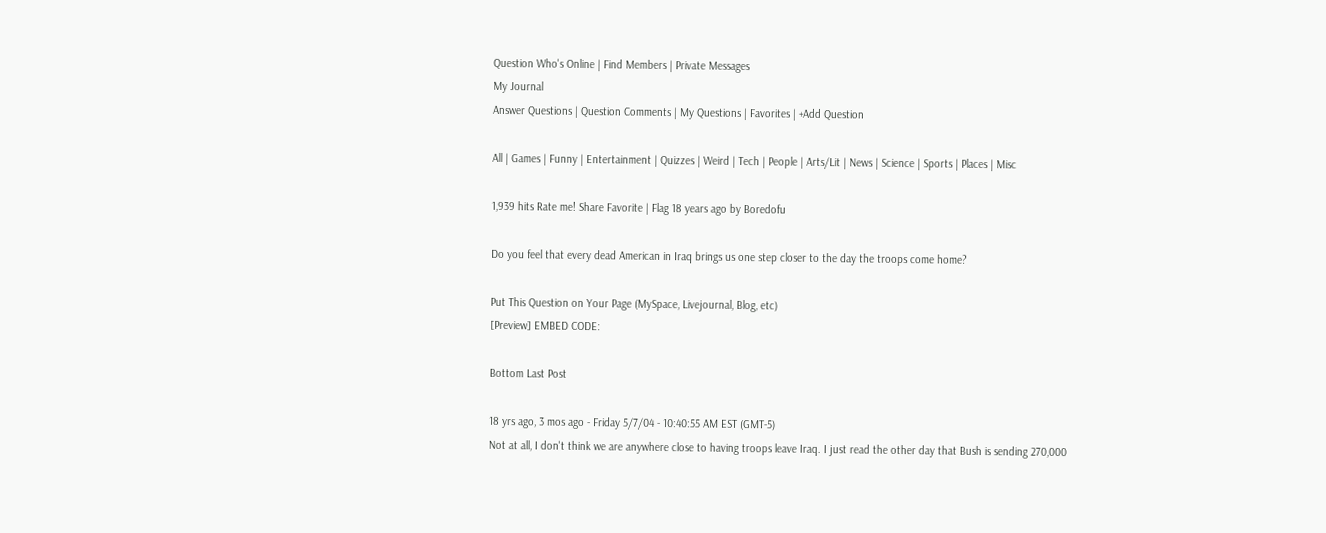Question Who's Online | Find Members | Private Messages
My Journal
Answer Questions | Question Comments | My Questions | Favorites | +Add Question

All | Games | Funny | Entertainment | Quizzes | Weird | Tech | People | Arts/Lit | News | Science | Sports | Places | Misc

1,939 hits Rate me! Share Favorite | Flag 18 years ago by Boredofu

Do you feel that every dead American in Iraq brings us one step closer to the day the troops come home?

Put This Question on Your Page (MySpace, Livejournal, Blog, etc)
[Preview] EMBED CODE:

Bottom Last Post

18 yrs ago, 3 mos ago - Friday 5/7/04 - 10:40:55 AM EST (GMT-5)
Not at all, I don't think we are anywhere close to having troops leave Iraq. I just read the other day that Bush is sending 270,000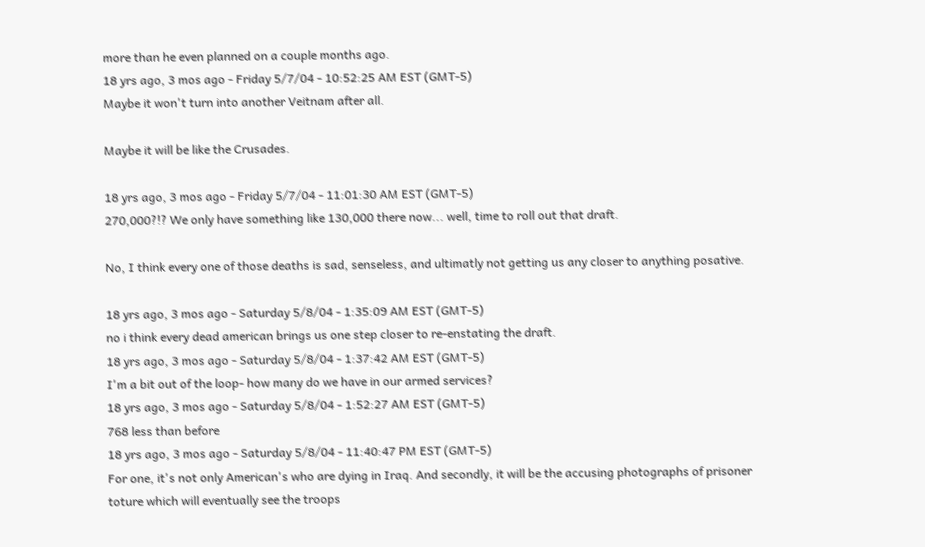more than he even planned on a couple months ago.
18 yrs ago, 3 mos ago - Friday 5/7/04 - 10:52:25 AM EST (GMT-5)
Maybe it won't turn into another Veitnam after all.

Maybe it will be like the Crusades.

18 yrs ago, 3 mos ago - Friday 5/7/04 - 11:01:30 AM EST (GMT-5)
270,000?!? We only have something like 130,000 there now... well, time to roll out that draft.

No, I think every one of those deaths is sad, senseless, and ultimatly not getting us any closer to anything posative.

18 yrs ago, 3 mos ago - Saturday 5/8/04 - 1:35:09 AM EST (GMT-5)
no i think every dead american brings us one step closer to re-enstating the draft.
18 yrs ago, 3 mos ago - Saturday 5/8/04 - 1:37:42 AM EST (GMT-5)
I'm a bit out of the loop- how many do we have in our armed services?
18 yrs ago, 3 mos ago - Saturday 5/8/04 - 1:52:27 AM EST (GMT-5)
768 less than before
18 yrs ago, 3 mos ago - Saturday 5/8/04 - 11:40:47 PM EST (GMT-5)
For one, it's not only American's who are dying in Iraq. And secondly, it will be the accusing photographs of prisoner toture which will eventually see the troops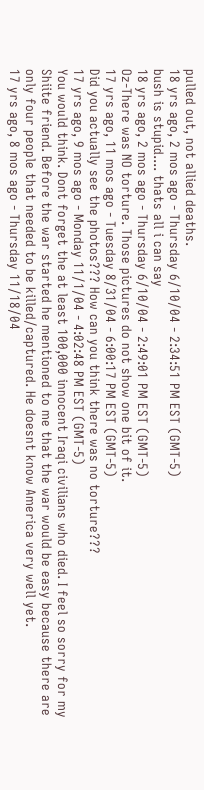pulled out, not allied deaths.
18 yrs ago, 2 mos ago - Thursday 6/10/04 - 2:34:51 PM EST (GMT-5)
bush is stupid.... thats all i can say
18 yrs ago, 2 mos ago - Thursday 6/10/04 - 2:49:01 PM EST (GMT-5)
Oz-There was NO torture. Those pictures do not show one bit of it.
17 yrs ago, 11 mos ago - Tuesday 8/31/04 - 6:00:17 PM EST (GMT-5)
Did you actually see the photos??? How can you think there was no torture???
17 yrs ago, 9 mos ago - Monday 11/1/04 - 4:02:48 PM EST (GMT-5)
You would think. Dont forget the at least 100,000 innocent Iraqi civilians who died. I feel so sorry for my Shiite friend. Before the war started he mentioned to me that the war would be easy because there are only four people that needed to be killed/captured. He doesnt know America very well yet.
17 yrs ago, 8 mos ago - Thursday 11/18/04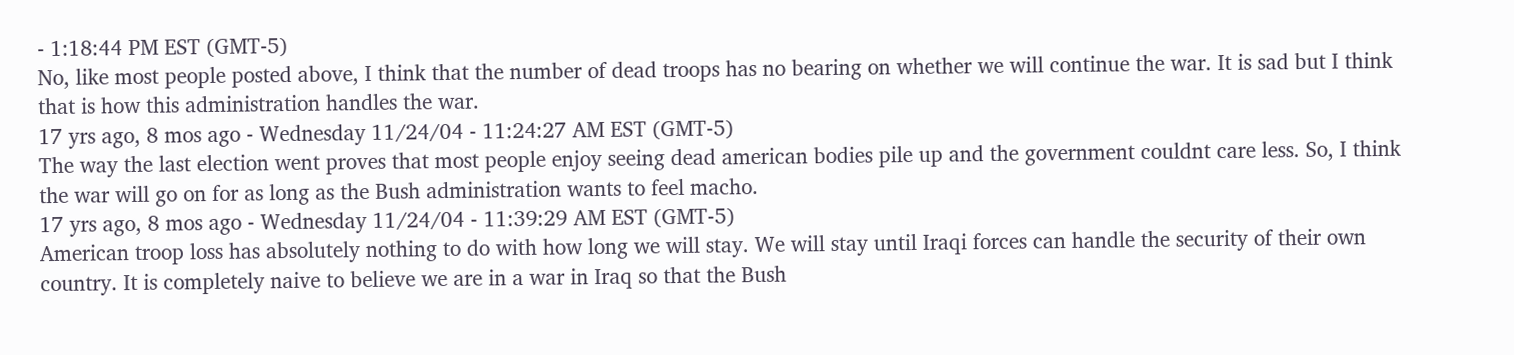- 1:18:44 PM EST (GMT-5)
No, like most people posted above, I think that the number of dead troops has no bearing on whether we will continue the war. It is sad but I think that is how this administration handles the war.
17 yrs ago, 8 mos ago - Wednesday 11/24/04 - 11:24:27 AM EST (GMT-5)
The way the last election went proves that most people enjoy seeing dead american bodies pile up and the government couldnt care less. So, I think the war will go on for as long as the Bush administration wants to feel macho.
17 yrs ago, 8 mos ago - Wednesday 11/24/04 - 11:39:29 AM EST (GMT-5)
American troop loss has absolutely nothing to do with how long we will stay. We will stay until Iraqi forces can handle the security of their own country. It is completely naive to believe we are in a war in Iraq so that the Bush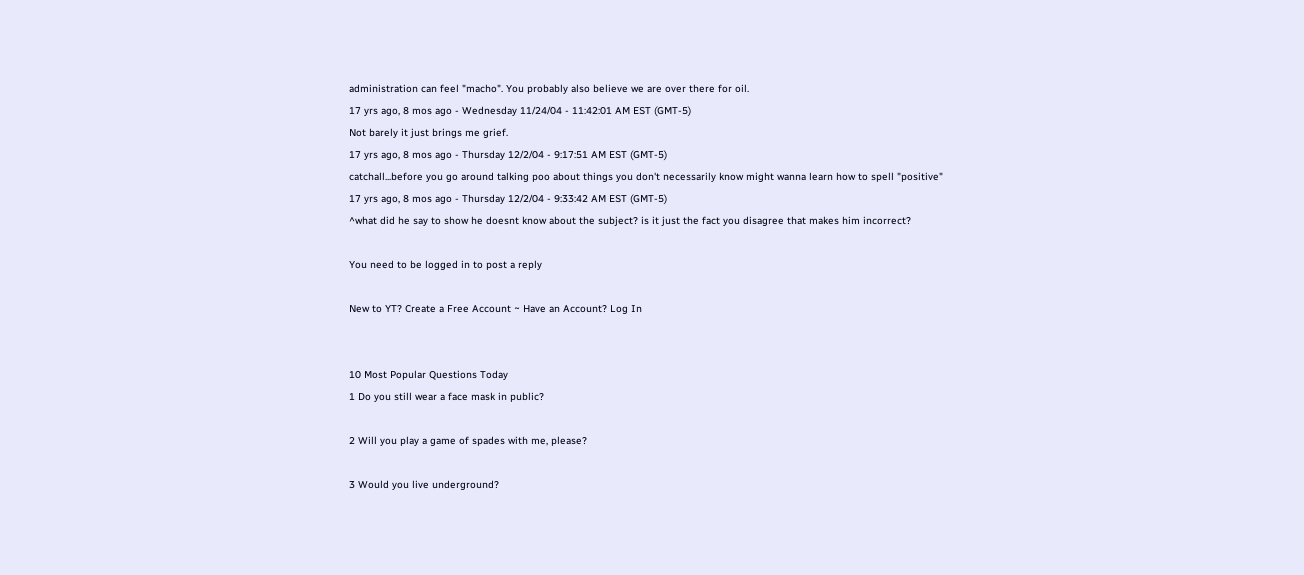administration can feel "macho". You probably also believe we are over there for oil.
17 yrs ago, 8 mos ago - Wednesday 11/24/04 - 11:42:01 AM EST (GMT-5)
Not barely it just brings me grief.
17 yrs ago, 8 mos ago - Thursday 12/2/04 - 9:17:51 AM EST (GMT-5)
catchall...before you go around talking poo about things you don't necessarily know might wanna learn how to spell "positive"
17 yrs ago, 8 mos ago - Thursday 12/2/04 - 9:33:42 AM EST (GMT-5)
^what did he say to show he doesnt know about the subject? is it just the fact you disagree that makes him incorrect?

You need to be logged in to post a reply

New to YT? Create a Free Account ~ Have an Account? Log In


10 Most Popular Questions Today
1 Do you still wear a face mask in public?

2 Will you play a game of spades with me, please?

3 Would you live underground?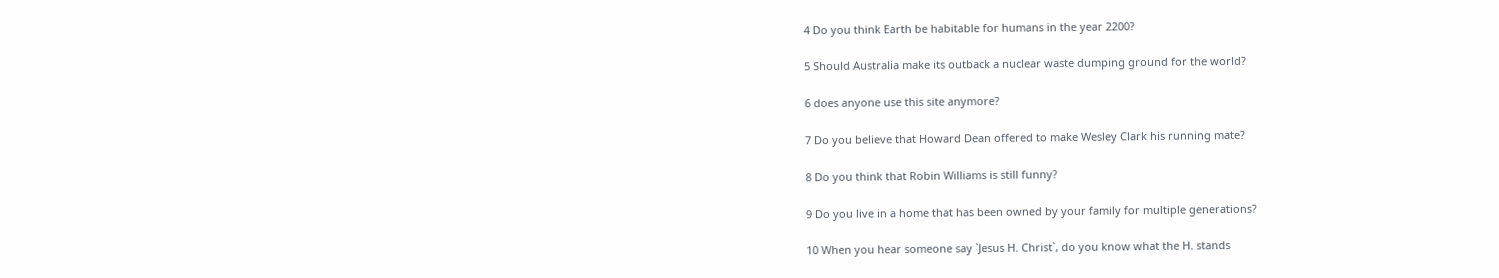4 Do you think Earth be habitable for humans in the year 2200?

5 Should Australia make its outback a nuclear waste dumping ground for the world?

6 does anyone use this site anymore?

7 Do you believe that Howard Dean offered to make Wesley Clark his running mate?

8 Do you think that Robin Williams is still funny?

9 Do you live in a home that has been owned by your family for multiple generations?

10 When you hear someone say `Jesus H. Christ`, do you know what the H. stands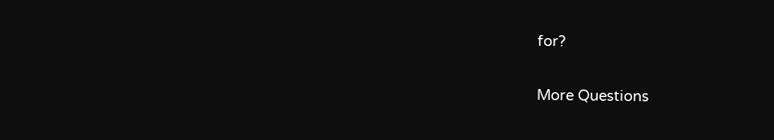for?

More Questions